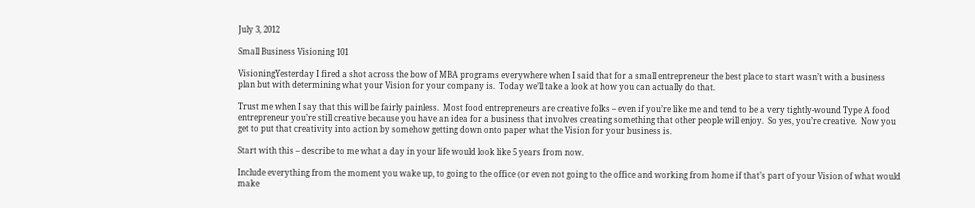July 3, 2012

Small Business Visioning 101

VisioningYesterday I fired a shot across the bow of MBA programs everywhere when I said that for a small entrepreneur the best place to start wasn’t with a business plan but with determining what your Vision for your company is.  Today we’ll take a look at how you can actually do that.

Trust me when I say that this will be fairly painless.  Most food entrepreneurs are creative folks – even if you’re like me and tend to be a very tightly-wound Type A food entrepreneur you’re still creative because you have an idea for a business that involves creating something that other people will enjoy.  So yes, you’re creative.  Now you get to put that creativity into action by somehow getting down onto paper what the Vision for your business is.

Start with this – describe to me what a day in your life would look like 5 years from now.

Include everything from the moment you wake up, to going to the office (or even not going to the office and working from home if that’s part of your Vision of what would make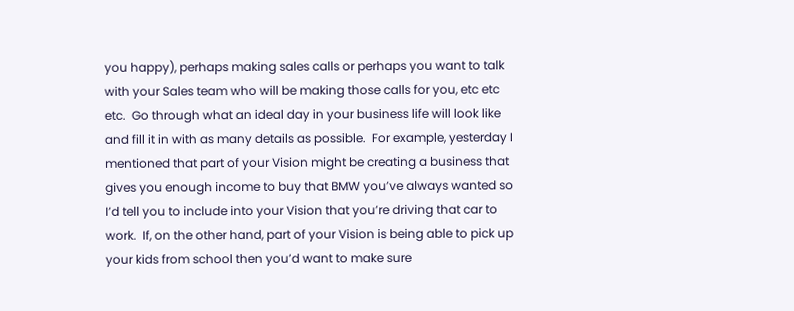you happy), perhaps making sales calls or perhaps you want to talk with your Sales team who will be making those calls for you, etc etc etc.  Go through what an ideal day in your business life will look like and fill it in with as many details as possible.  For example, yesterday I mentioned that part of your Vision might be creating a business that gives you enough income to buy that BMW you’ve always wanted so I’d tell you to include into your Vision that you’re driving that car to work.  If, on the other hand, part of your Vision is being able to pick up your kids from school then you’d want to make sure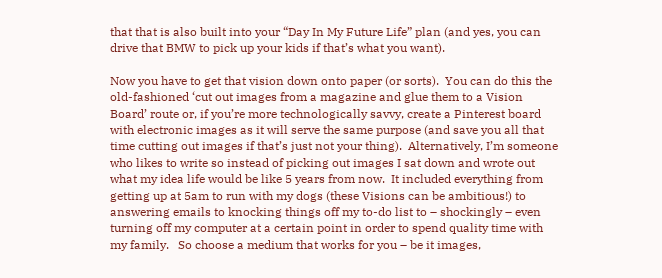that that is also built into your “Day In My Future Life” plan (and yes, you can drive that BMW to pick up your kids if that’s what you want).

Now you have to get that vision down onto paper (or sorts).  You can do this the old-fashioned ‘cut out images from a magazine and glue them to a Vision Board’ route or, if you’re more technologically savvy, create a Pinterest board with electronic images as it will serve the same purpose (and save you all that time cutting out images if that’s just not your thing).  Alternatively, I’m someone who likes to write so instead of picking out images I sat down and wrote out what my idea life would be like 5 years from now.  It included everything from getting up at 5am to run with my dogs (these Visions can be ambitious!) to answering emails to knocking things off my to-do list to – shockingly – even turning off my computer at a certain point in order to spend quality time with my family.   So choose a medium that works for you – be it images,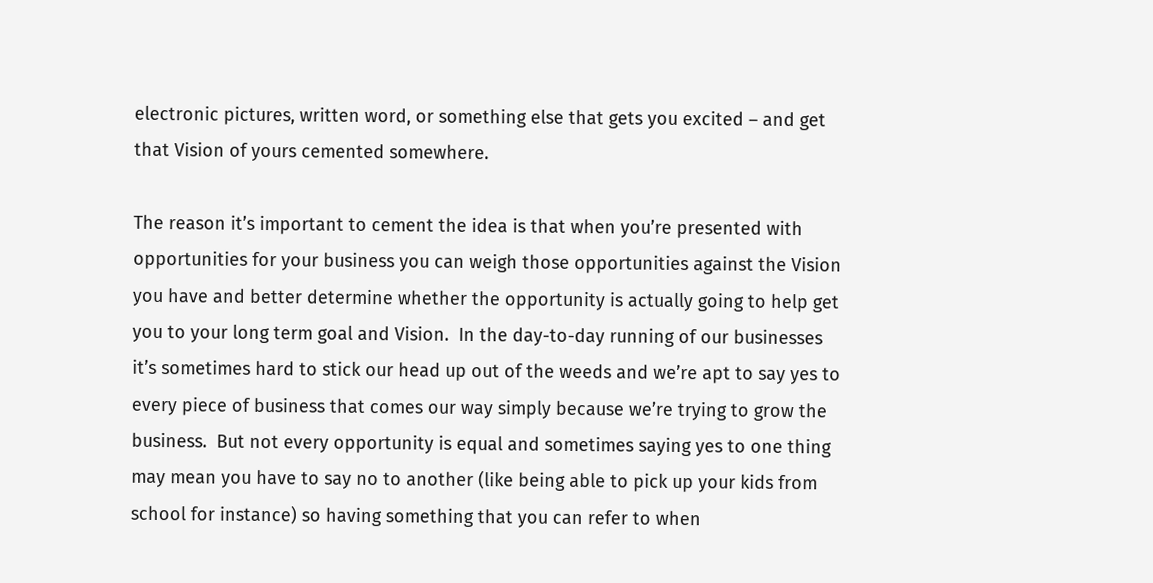electronic pictures, written word, or something else that gets you excited – and get that Vision of yours cemented somewhere.

The reason it’s important to cement the idea is that when you’re presented with opportunities for your business you can weigh those opportunities against the Vision you have and better determine whether the opportunity is actually going to help get you to your long term goal and Vision.  In the day-to-day running of our businesses it’s sometimes hard to stick our head up out of the weeds and we’re apt to say yes to every piece of business that comes our way simply because we’re trying to grow the business.  But not every opportunity is equal and sometimes saying yes to one thing may mean you have to say no to another (like being able to pick up your kids from school for instance) so having something that you can refer to when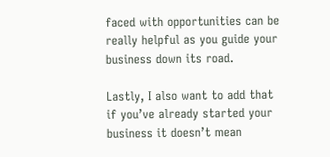faced with opportunities can be really helpful as you guide your business down its road.

Lastly, I also want to add that if you’ve already started your business it doesn’t mean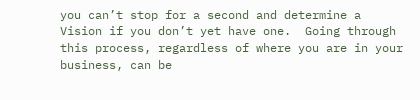you can’t stop for a second and determine a Vision if you don’t yet have one.  Going through this process, regardless of where you are in your business, can be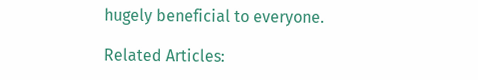hugely beneficial to everyone.

Related Articles: